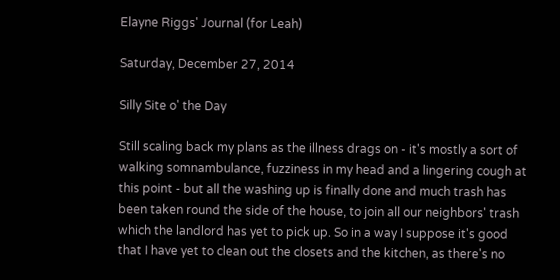Elayne Riggs' Journal (for Leah)

Saturday, December 27, 2014

Silly Site o' the Day

Still scaling back my plans as the illness drags on - it's mostly a sort of walking somnambulance, fuzziness in my head and a lingering cough at this point - but all the washing up is finally done and much trash has been taken round the side of the house, to join all our neighbors' trash which the landlord has yet to pick up. So in a way I suppose it's good that I have yet to clean out the closets and the kitchen, as there's no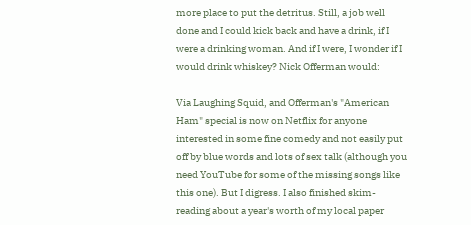more place to put the detritus. Still, a job well done and I could kick back and have a drink, if I were a drinking woman. And if I were, I wonder if I would drink whiskey? Nick Offerman would:

Via Laughing Squid, and Offerman's "American Ham" special is now on Netflix for anyone interested in some fine comedy and not easily put off by blue words and lots of sex talk (although you need YouTube for some of the missing songs like this one). But I digress. I also finished skim-reading about a year's worth of my local paper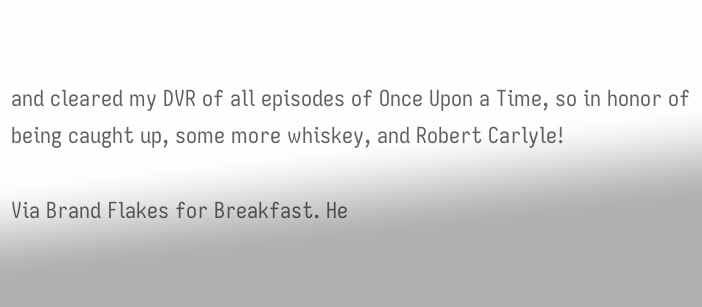and cleared my DVR of all episodes of Once Upon a Time, so in honor of being caught up, some more whiskey, and Robert Carlyle!

Via Brand Flakes for Breakfast. He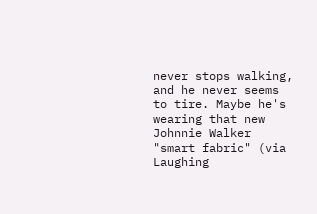never stops walking, and he never seems to tire. Maybe he's wearing that new Johnnie Walker "smart fabric" (via Laughing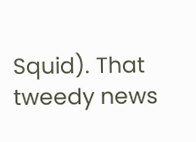Squid). That tweedy news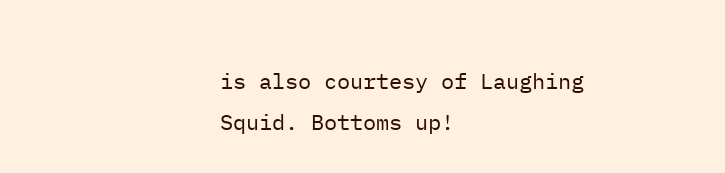is also courtesy of Laughing Squid. Bottoms up!